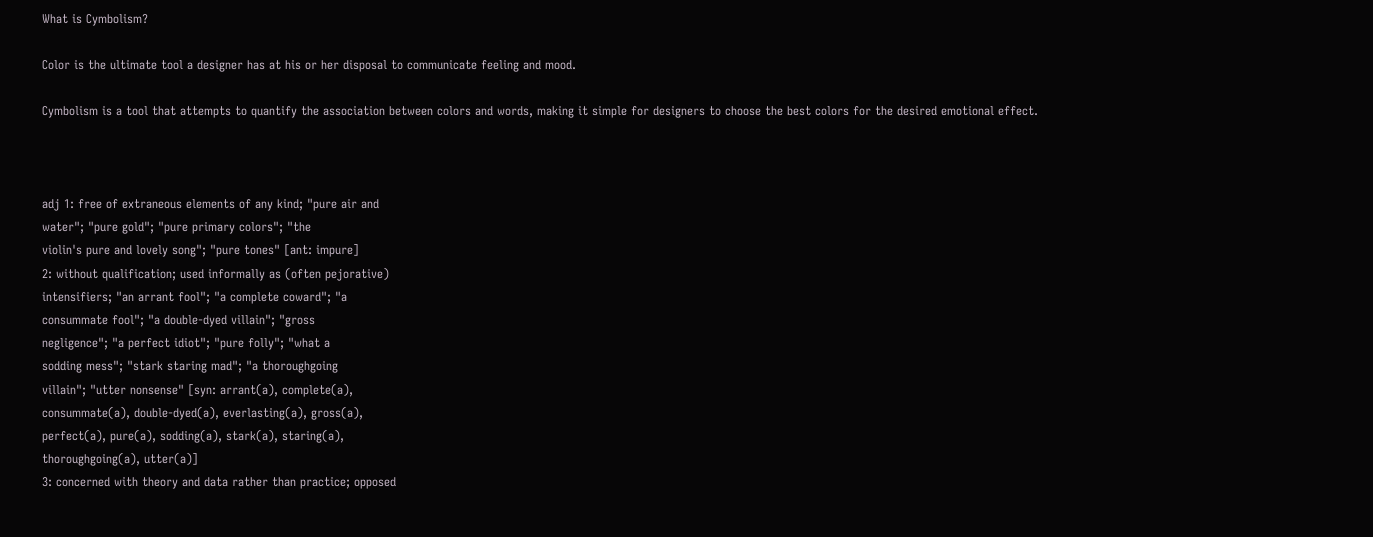What is Cymbolism?

Color is the ultimate tool a designer has at his or her disposal to communicate feeling and mood.

Cymbolism is a tool that attempts to quantify the association between colors and words, making it simple for designers to choose the best colors for the desired emotional effect.



adj 1: free of extraneous elements of any kind; "pure air and
water"; "pure gold"; "pure primary colors"; "the
violin's pure and lovely song"; "pure tones" [ant: impure]
2: without qualification; used informally as (often pejorative)
intensifiers; "an arrant fool"; "a complete coward"; "a
consummate fool"; "a double-dyed villain"; "gross
negligence"; "a perfect idiot"; "pure folly"; "what a
sodding mess"; "stark staring mad"; "a thoroughgoing
villain"; "utter nonsense" [syn: arrant(a), complete(a),
consummate(a), double-dyed(a), everlasting(a), gross(a),
perfect(a), pure(a), sodding(a), stark(a), staring(a),
thoroughgoing(a), utter(a)]
3: concerned with theory and data rather than practice; opposed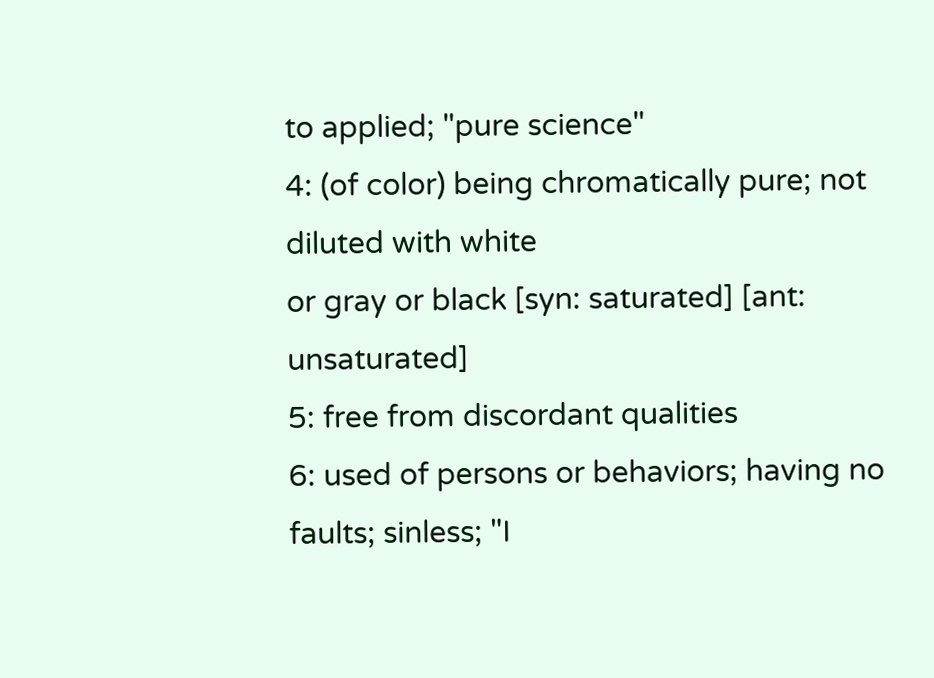to applied; "pure science"
4: (of color) being chromatically pure; not diluted with white
or gray or black [syn: saturated] [ant: unsaturated]
5: free from discordant qualities
6: used of persons or behaviors; having no faults; sinless; "I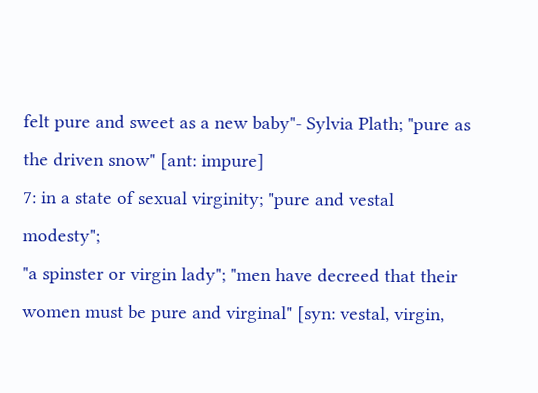felt pure and sweet as a new baby"- Sylvia Plath; "pure as
the driven snow" [ant: impure]
7: in a state of sexual virginity; "pure and vestal modesty";
"a spinster or virgin lady"; "men have decreed that their
women must be pure and virginal" [syn: vestal, virgin,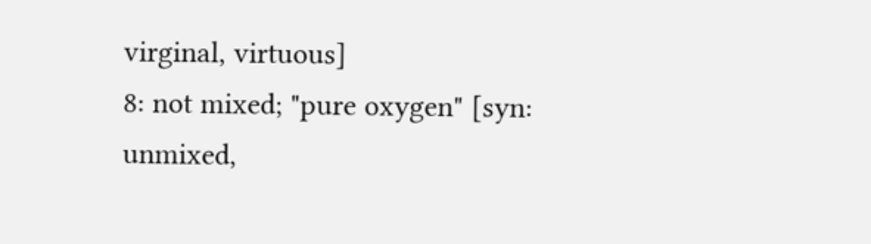virginal, virtuous]
8: not mixed; "pure oxygen" [syn: unmixed,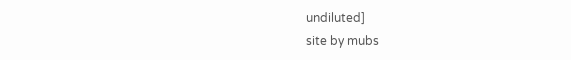undiluted]
site by mubs